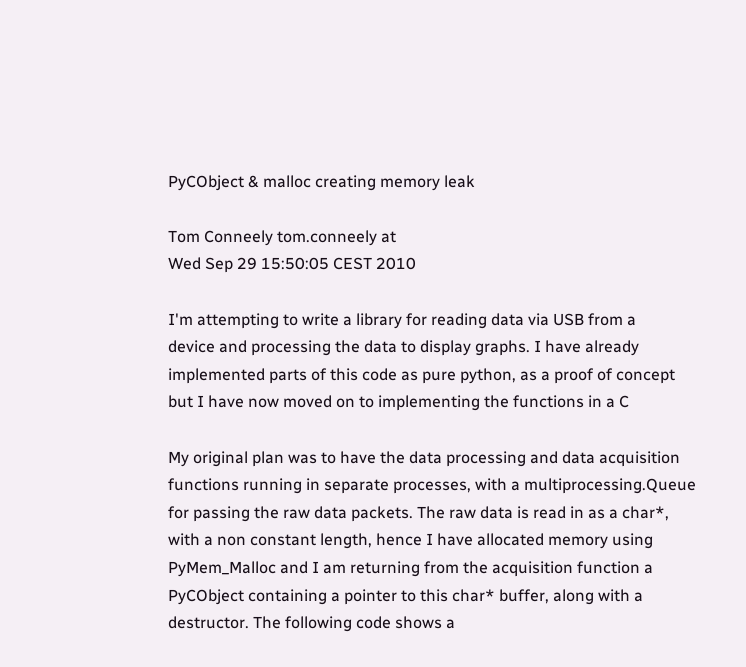PyCObject & malloc creating memory leak

Tom Conneely tom.conneely at
Wed Sep 29 15:50:05 CEST 2010

I'm attempting to write a library for reading data via USB from a
device and processing the data to display graphs. I have already
implemented parts of this code as pure python, as a proof of concept
but I have now moved on to implementing the functions in a C

My original plan was to have the data processing and data acquisition
functions running in separate processes, with a multiprocessing.Queue
for passing the raw data packets. The raw data is read in as a char*,
with a non constant length, hence I have allocated memory using
PyMem_Malloc and I am returning from the acquisition function a
PyCObject containing a pointer to this char* buffer, along with a
destructor. The following code shows a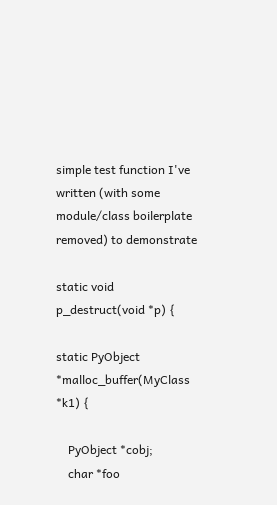simple test function I've
written (with some module/class boilerplate removed) to demonstrate

static void p_destruct(void *p) {

static PyObject *malloc_buffer(MyClass *k1) {

    PyObject *cobj;
    char *foo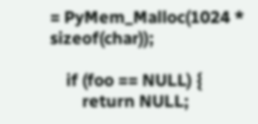= PyMem_Malloc(1024 * sizeof(char));

    if (foo == NULL) {
        return NULL;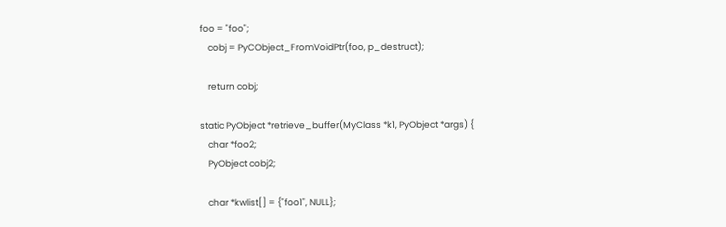foo = "foo";
    cobj = PyCObject_FromVoidPtr(foo, p_destruct);

    return cobj;

static PyObject *retrieve_buffer(MyClass *k1, PyObject *args) {
    char *foo2;
    PyObject cobj2;

    char *kwlist[] = {"foo1", NULL};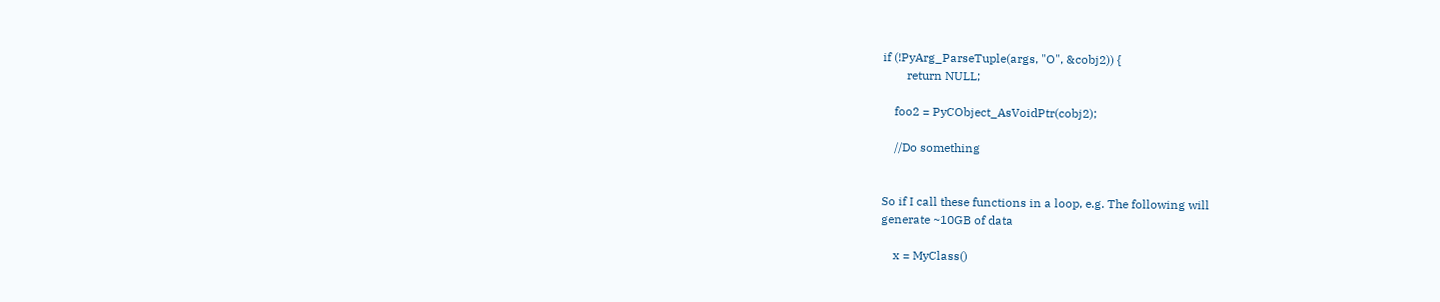if (!PyArg_ParseTuple(args, "O", &cobj2)) {
        return NULL;

    foo2 = PyCObject_AsVoidPtr(cobj2);

    //Do something


So if I call these functions in a loop, e.g. The following will
generate ~10GB of data

    x = MyClass()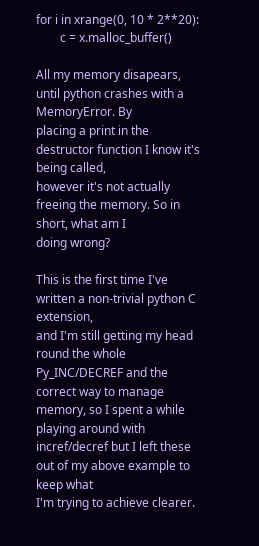for i in xrange(0, 10 * 2**20):
        c = x.malloc_buffer()

All my memory disapears, until python crashes with a MemoryError. By
placing a print in the destructor function I know it's being called,
however it's not actually freeing the memory. So in short, what am I
doing wrong?

This is the first time I've written a non-trivial python C extension,
and I'm still getting my head round the whole Py_INC/DECREF and the
correct way to manage memory, so I spent a while playing around with
incref/decref but I left these out of my above example to keep what
I'm trying to achieve clearer.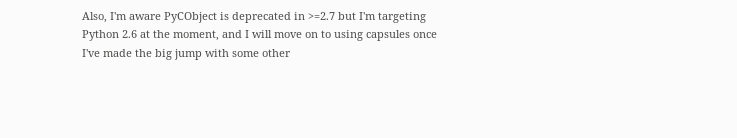Also, I'm aware PyCObject is deprecated in >=2.7 but I'm targeting
Python 2.6 at the moment, and I will move on to using capsules once
I've made the big jump with some other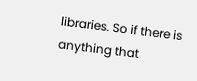libraries. So if there is
anything that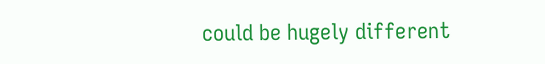could be hugely different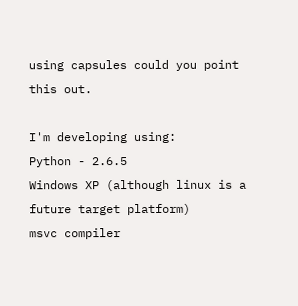using capsules could you point
this out.

I'm developing using:
Python - 2.6.5
Windows XP (although linux is a future target platform)
msvc compiler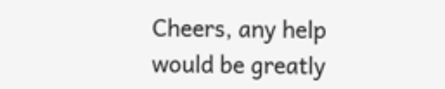Cheers, any help would be greatly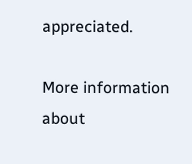appreciated.

More information about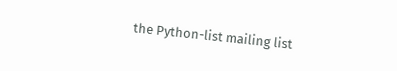the Python-list mailing list